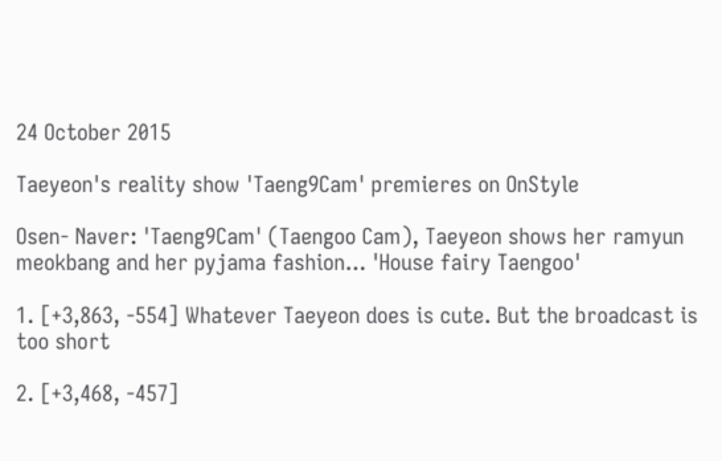24 October 2015

Taeyeon's reality show 'Taeng9Cam' premieres on OnStyle

Osen- Naver: 'Taeng9Cam' (Taengoo Cam), Taeyeon shows her ramyun meokbang and her pyjama fashion... 'House fairy Taengoo'

1. [+3,863, -554] Whatever Taeyeon does is cute. But the broadcast is too short

2. [+3,468, -457]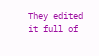They edited it full of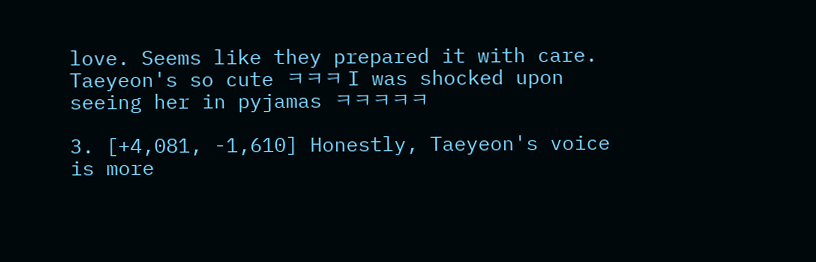love. Seems like they prepared it with care. Taeyeon's so cute ㅋㅋㅋ I was shocked upon seeing her in pyjamas ㅋㅋㅋㅋㅋ

3. [+4,081, -1,610] Honestly, Taeyeon's voice is more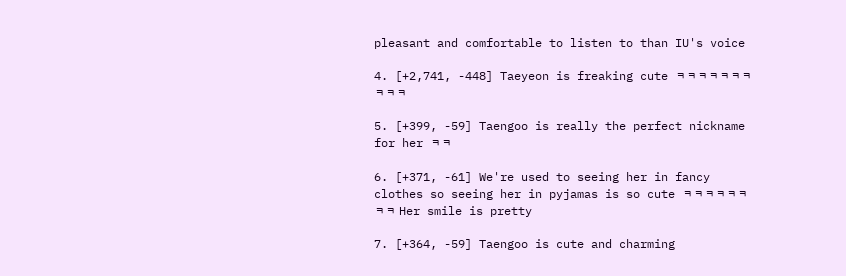pleasant and comfortable to listen to than IU's voice

4. [+2,741, -448] Taeyeon is freaking cute ㅋㅋㅋㅋㅋㅋㅋㅋㅋㅋ

5. [+399, -59] Taengoo is really the perfect nickname for her ㅋㅋ

6. [+371, -61] We're used to seeing her in fancy clothes so seeing her in pyjamas is so cute ㅋㅋㅋㅋㅋㅋㅋㅋ Her smile is pretty

7. [+364, -59] Taengoo is cute and charming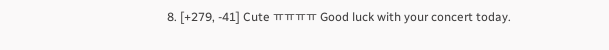8. [+279, -41] Cute ㅠㅠㅠㅠ Good luck with your concert today.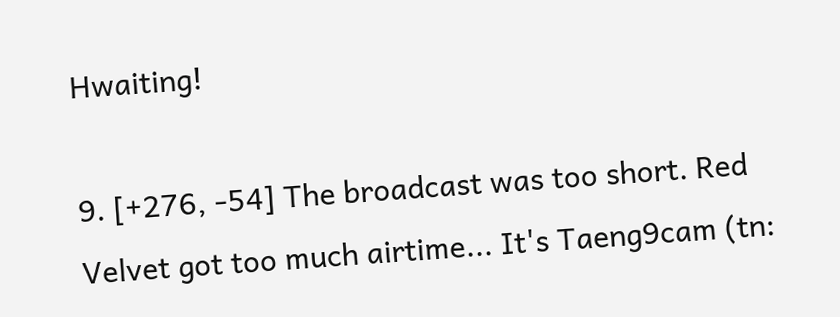Hwaiting!

9. [+276, -54] The broadcast was too short. Red Velvet got too much airtime... It's Taeng9cam (tn: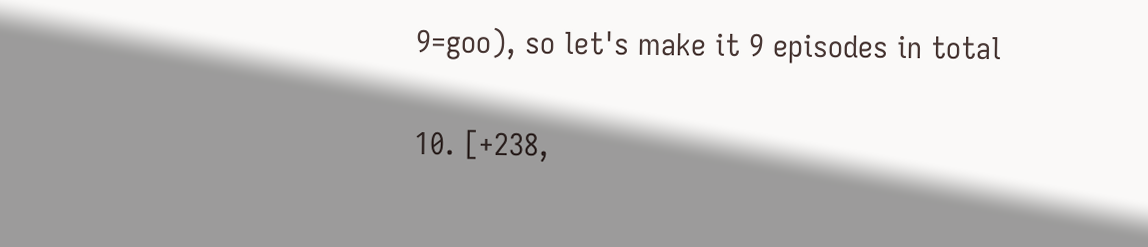9=goo), so let's make it 9 episodes in total

10. [+238,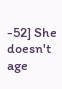-52] She doesn't age